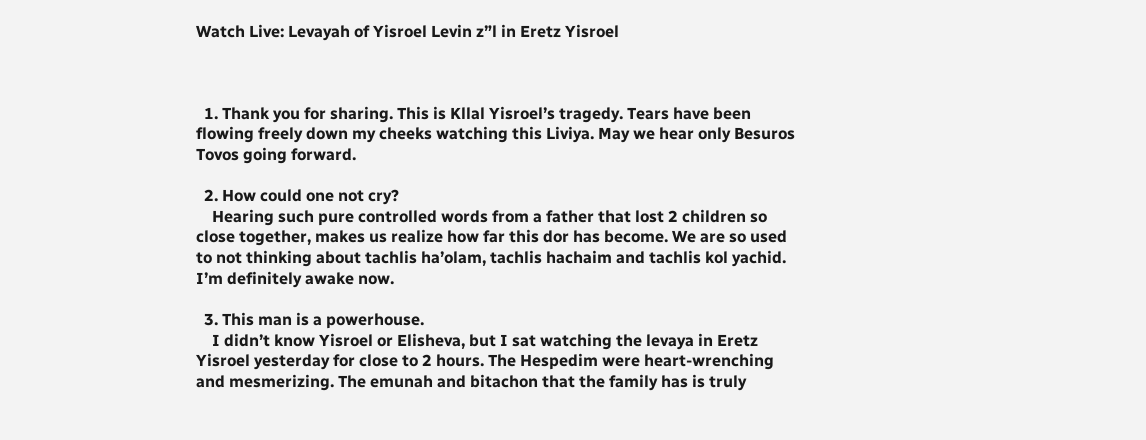Watch Live: Levayah of Yisroel Levin z”l in Eretz Yisroel



  1. Thank you for sharing. This is Kllal Yisroel’s tragedy. Tears have been flowing freely down my cheeks watching this Liviya. May we hear only Besuros Tovos going forward.

  2. How could one not cry?
    Hearing such pure controlled words from a father that lost 2 children so close together, makes us realize how far this dor has become. We are so used to not thinking about tachlis ha’olam, tachlis hachaim and tachlis kol yachid. I’m definitely awake now.

  3. This man is a powerhouse.
    I didn’t know Yisroel or Elisheva, but I sat watching the levaya in Eretz Yisroel yesterday for close to 2 hours. The Hespedim were heart-wrenching and mesmerizing. The emunah and bitachon that the family has is truly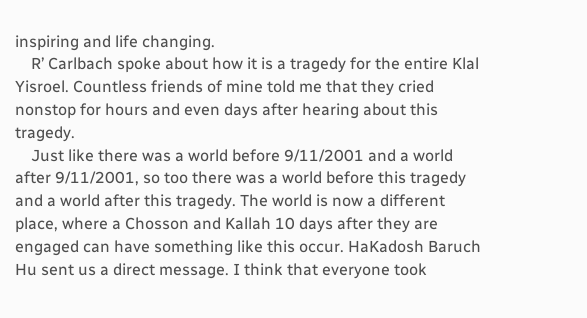inspiring and life changing.
    R’ Carlbach spoke about how it is a tragedy for the entire Klal Yisroel. Countless friends of mine told me that they cried nonstop for hours and even days after hearing about this tragedy.
    Just like there was a world before 9/11/2001 and a world after 9/11/2001, so too there was a world before this tragedy and a world after this tragedy. The world is now a different place, where a Chosson and Kallah 10 days after they are engaged can have something like this occur. HaKadosh Baruch Hu sent us a direct message. I think that everyone took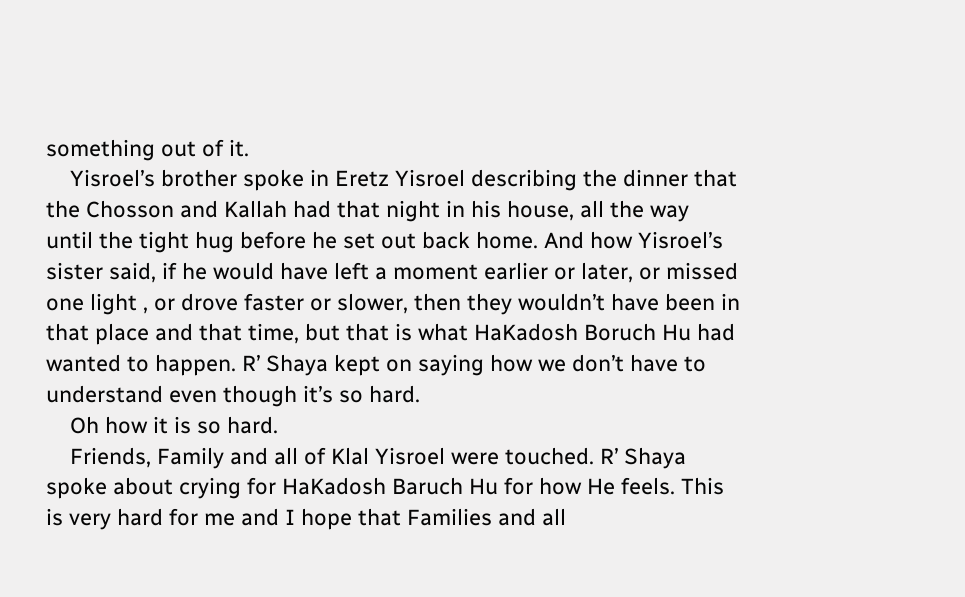something out of it.
    Yisroel’s brother spoke in Eretz Yisroel describing the dinner that the Chosson and Kallah had that night in his house, all the way until the tight hug before he set out back home. And how Yisroel’s sister said, if he would have left a moment earlier or later, or missed one light , or drove faster or slower, then they wouldn’t have been in that place and that time, but that is what HaKadosh Boruch Hu had wanted to happen. R’ Shaya kept on saying how we don’t have to understand even though it’s so hard.
    Oh how it is so hard.
    Friends, Family and all of Klal Yisroel were touched. R’ Shaya spoke about crying for HaKadosh Baruch Hu for how He feels. This is very hard for me and I hope that Families and all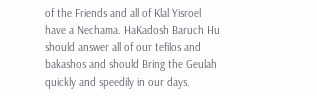of the Friends and all of Klal Yisroel have a Nechama. HaKadosh Baruch Hu should answer all of our tefilos and bakashos and should Bring the Geulah quickly and speedily in our days.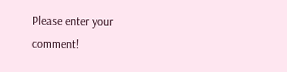Please enter your comment!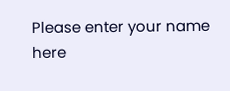Please enter your name here